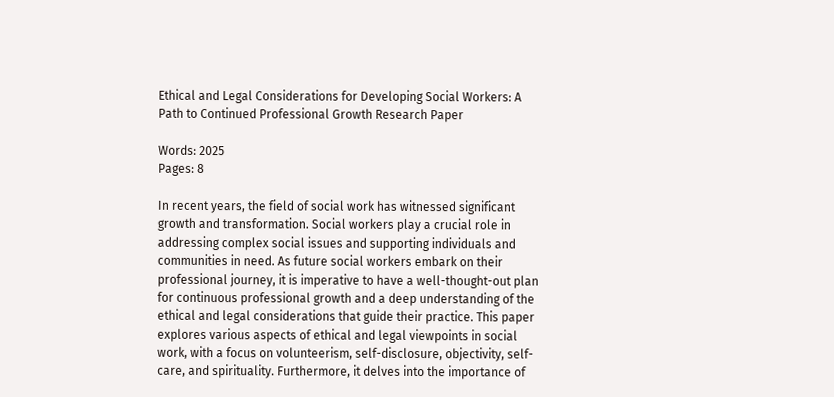Ethical and Legal Considerations for Developing Social Workers: A Path to Continued Professional Growth Research Paper

Words: 2025
Pages: 8

In recent years, the field of social work has witnessed significant growth and transformation. Social workers play a crucial role in addressing complex social issues and supporting individuals and communities in need. As future social workers embark on their professional journey, it is imperative to have a well-thought-out plan for continuous professional growth and a deep understanding of the ethical and legal considerations that guide their practice. This paper explores various aspects of ethical and legal viewpoints in social work, with a focus on volunteerism, self-disclosure, objectivity, self-care, and spirituality. Furthermore, it delves into the importance of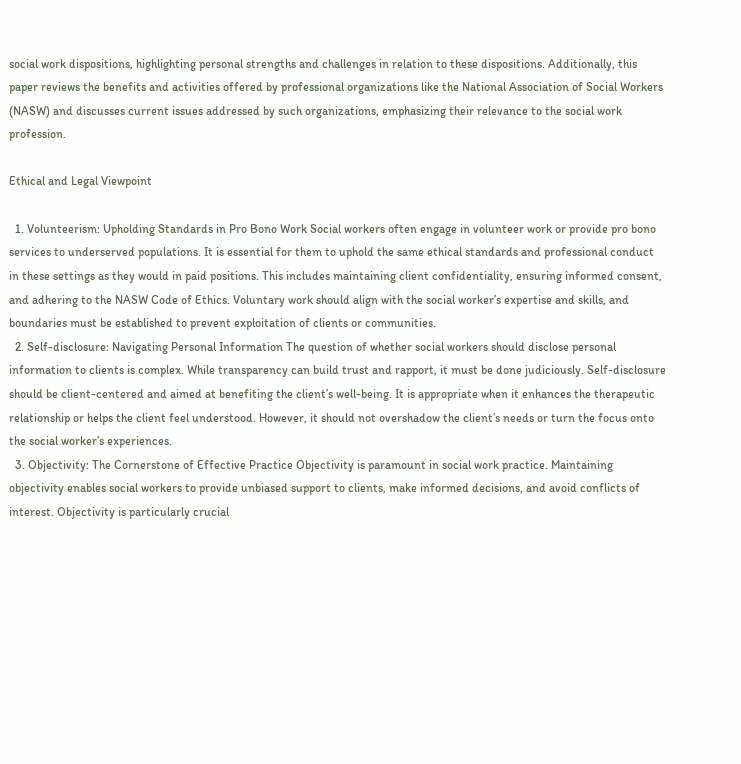social work dispositions, highlighting personal strengths and challenges in relation to these dispositions. Additionally, this paper reviews the benefits and activities offered by professional organizations like the National Association of Social Workers (NASW) and discusses current issues addressed by such organizations, emphasizing their relevance to the social work profession.

Ethical and Legal Viewpoint

  1. Volunteerism: Upholding Standards in Pro Bono Work Social workers often engage in volunteer work or provide pro bono services to underserved populations. It is essential for them to uphold the same ethical standards and professional conduct in these settings as they would in paid positions. This includes maintaining client confidentiality, ensuring informed consent, and adhering to the NASW Code of Ethics. Voluntary work should align with the social worker’s expertise and skills, and boundaries must be established to prevent exploitation of clients or communities.
  2. Self-disclosure: Navigating Personal Information The question of whether social workers should disclose personal information to clients is complex. While transparency can build trust and rapport, it must be done judiciously. Self-disclosure should be client-centered and aimed at benefiting the client’s well-being. It is appropriate when it enhances the therapeutic relationship or helps the client feel understood. However, it should not overshadow the client’s needs or turn the focus onto the social worker’s experiences.
  3. Objectivity: The Cornerstone of Effective Practice Objectivity is paramount in social work practice. Maintaining objectivity enables social workers to provide unbiased support to clients, make informed decisions, and avoid conflicts of interest. Objectivity is particularly crucial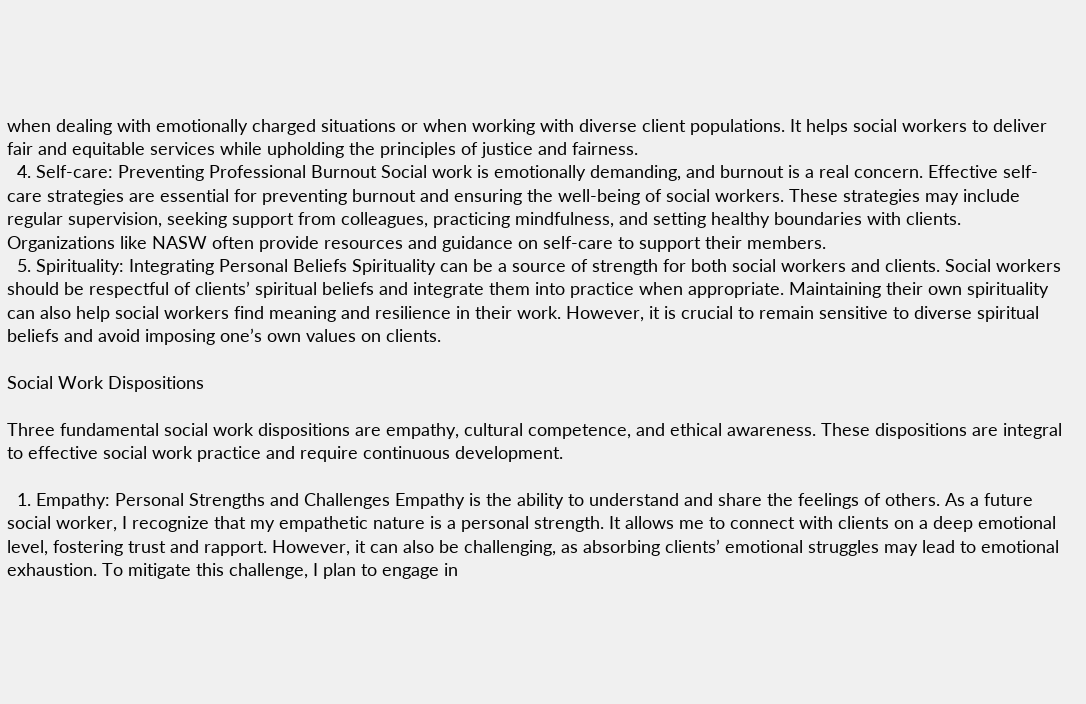when dealing with emotionally charged situations or when working with diverse client populations. It helps social workers to deliver fair and equitable services while upholding the principles of justice and fairness.
  4. Self-care: Preventing Professional Burnout Social work is emotionally demanding, and burnout is a real concern. Effective self-care strategies are essential for preventing burnout and ensuring the well-being of social workers. These strategies may include regular supervision, seeking support from colleagues, practicing mindfulness, and setting healthy boundaries with clients. Organizations like NASW often provide resources and guidance on self-care to support their members.
  5. Spirituality: Integrating Personal Beliefs Spirituality can be a source of strength for both social workers and clients. Social workers should be respectful of clients’ spiritual beliefs and integrate them into practice when appropriate. Maintaining their own spirituality can also help social workers find meaning and resilience in their work. However, it is crucial to remain sensitive to diverse spiritual beliefs and avoid imposing one’s own values on clients.

Social Work Dispositions

Three fundamental social work dispositions are empathy, cultural competence, and ethical awareness. These dispositions are integral to effective social work practice and require continuous development.

  1. Empathy: Personal Strengths and Challenges Empathy is the ability to understand and share the feelings of others. As a future social worker, I recognize that my empathetic nature is a personal strength. It allows me to connect with clients on a deep emotional level, fostering trust and rapport. However, it can also be challenging, as absorbing clients’ emotional struggles may lead to emotional exhaustion. To mitigate this challenge, I plan to engage in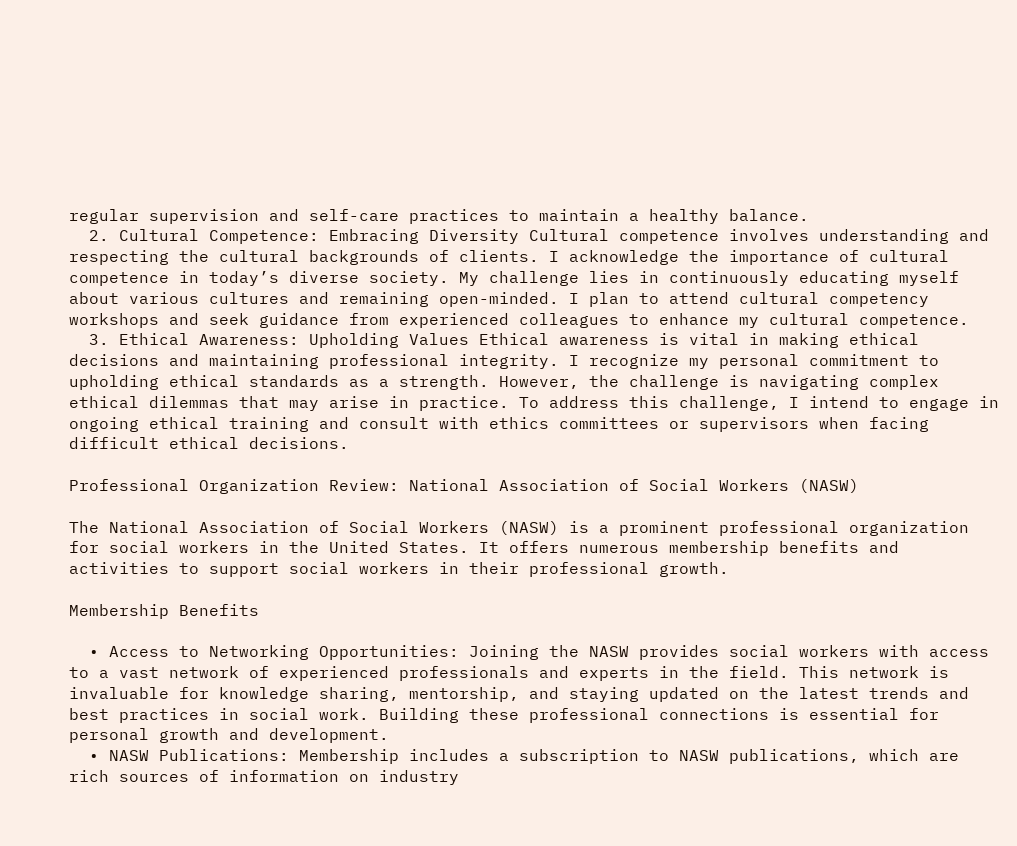regular supervision and self-care practices to maintain a healthy balance.
  2. Cultural Competence: Embracing Diversity Cultural competence involves understanding and respecting the cultural backgrounds of clients. I acknowledge the importance of cultural competence in today’s diverse society. My challenge lies in continuously educating myself about various cultures and remaining open-minded. I plan to attend cultural competency workshops and seek guidance from experienced colleagues to enhance my cultural competence.
  3. Ethical Awareness: Upholding Values Ethical awareness is vital in making ethical decisions and maintaining professional integrity. I recognize my personal commitment to upholding ethical standards as a strength. However, the challenge is navigating complex ethical dilemmas that may arise in practice. To address this challenge, I intend to engage in ongoing ethical training and consult with ethics committees or supervisors when facing difficult ethical decisions.

Professional Organization Review: National Association of Social Workers (NASW)

The National Association of Social Workers (NASW) is a prominent professional organization for social workers in the United States. It offers numerous membership benefits and activities to support social workers in their professional growth.

Membership Benefits

  • Access to Networking Opportunities: Joining the NASW provides social workers with access to a vast network of experienced professionals and experts in the field. This network is invaluable for knowledge sharing, mentorship, and staying updated on the latest trends and best practices in social work. Building these professional connections is essential for personal growth and development.
  • NASW Publications: Membership includes a subscription to NASW publications, which are rich sources of information on industry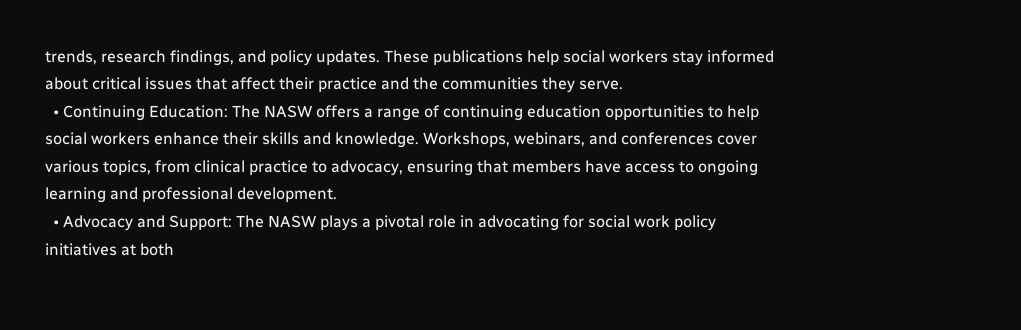trends, research findings, and policy updates. These publications help social workers stay informed about critical issues that affect their practice and the communities they serve.
  • Continuing Education: The NASW offers a range of continuing education opportunities to help social workers enhance their skills and knowledge. Workshops, webinars, and conferences cover various topics, from clinical practice to advocacy, ensuring that members have access to ongoing learning and professional development.
  • Advocacy and Support: The NASW plays a pivotal role in advocating for social work policy initiatives at both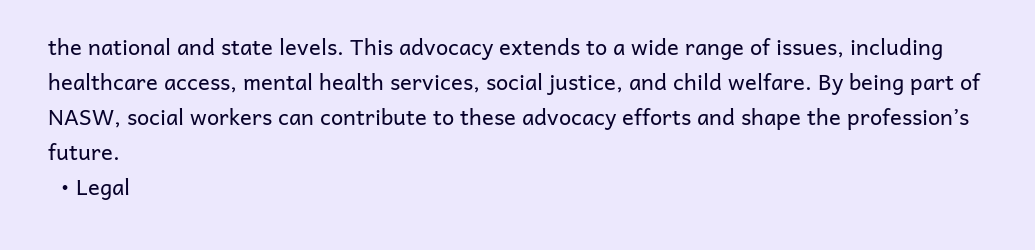the national and state levels. This advocacy extends to a wide range of issues, including healthcare access, mental health services, social justice, and child welfare. By being part of NASW, social workers can contribute to these advocacy efforts and shape the profession’s future.
  • Legal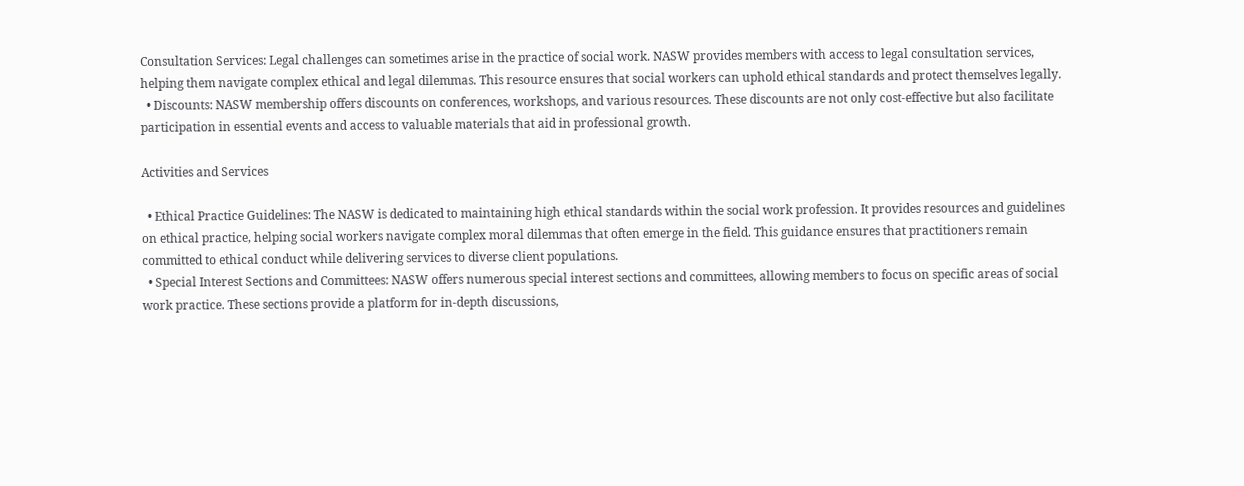Consultation Services: Legal challenges can sometimes arise in the practice of social work. NASW provides members with access to legal consultation services, helping them navigate complex ethical and legal dilemmas. This resource ensures that social workers can uphold ethical standards and protect themselves legally.
  • Discounts: NASW membership offers discounts on conferences, workshops, and various resources. These discounts are not only cost-effective but also facilitate participation in essential events and access to valuable materials that aid in professional growth.

Activities and Services

  • Ethical Practice Guidelines: The NASW is dedicated to maintaining high ethical standards within the social work profession. It provides resources and guidelines on ethical practice, helping social workers navigate complex moral dilemmas that often emerge in the field. This guidance ensures that practitioners remain committed to ethical conduct while delivering services to diverse client populations.
  • Special Interest Sections and Committees: NASW offers numerous special interest sections and committees, allowing members to focus on specific areas of social work practice. These sections provide a platform for in-depth discussions,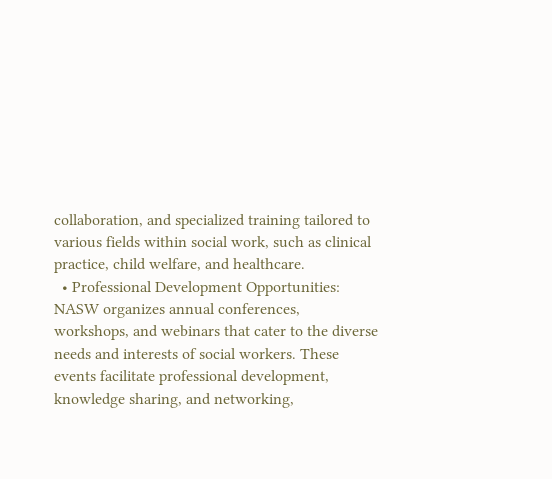collaboration, and specialized training tailored to various fields within social work, such as clinical practice, child welfare, and healthcare.
  • Professional Development Opportunities: NASW organizes annual conferences, workshops, and webinars that cater to the diverse needs and interests of social workers. These events facilitate professional development, knowledge sharing, and networking,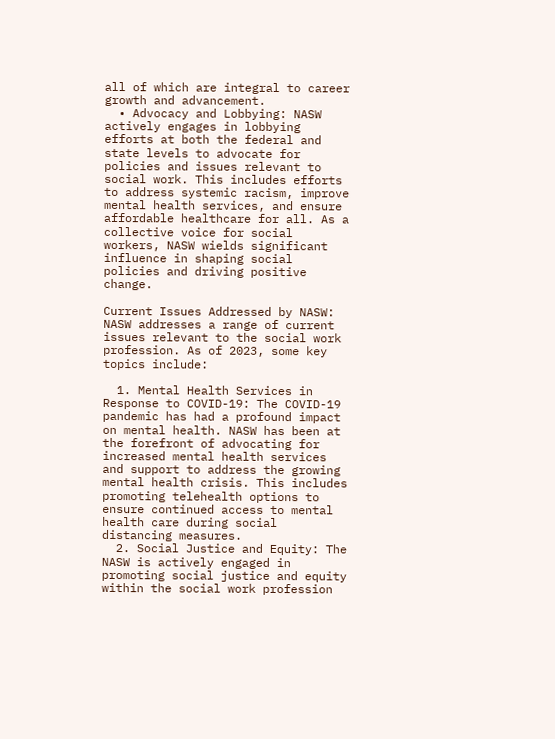all of which are integral to career growth and advancement.
  • Advocacy and Lobbying: NASW actively engages in lobbying efforts at both the federal and state levels to advocate for policies and issues relevant to social work. This includes efforts to address systemic racism, improve mental health services, and ensure affordable healthcare for all. As a collective voice for social workers, NASW wields significant influence in shaping social policies and driving positive change.

Current Issues Addressed by NASW: NASW addresses a range of current issues relevant to the social work profession. As of 2023, some key topics include:

  1. Mental Health Services in Response to COVID-19: The COVID-19 pandemic has had a profound impact on mental health. NASW has been at the forefront of advocating for increased mental health services and support to address the growing mental health crisis. This includes promoting telehealth options to ensure continued access to mental health care during social distancing measures.
  2. Social Justice and Equity: The NASW is actively engaged in promoting social justice and equity within the social work profession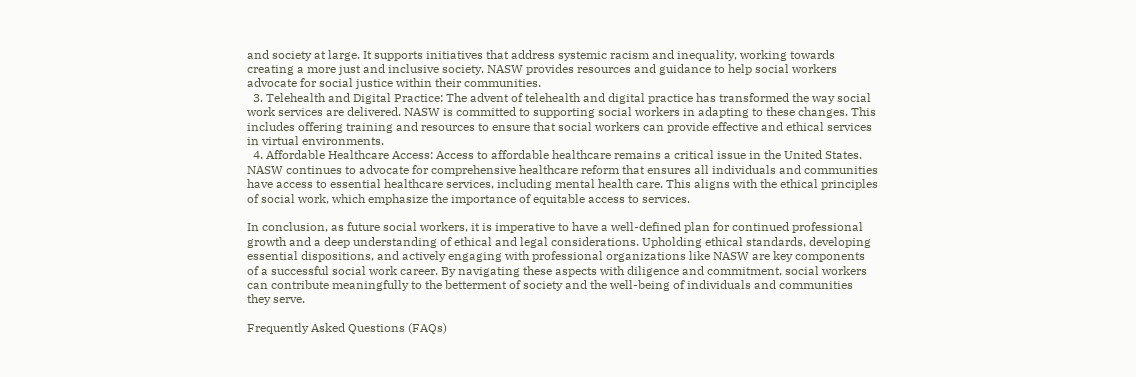and society at large. It supports initiatives that address systemic racism and inequality, working towards creating a more just and inclusive society. NASW provides resources and guidance to help social workers advocate for social justice within their communities.
  3. Telehealth and Digital Practice: The advent of telehealth and digital practice has transformed the way social work services are delivered. NASW is committed to supporting social workers in adapting to these changes. This includes offering training and resources to ensure that social workers can provide effective and ethical services in virtual environments.
  4. Affordable Healthcare Access: Access to affordable healthcare remains a critical issue in the United States. NASW continues to advocate for comprehensive healthcare reform that ensures all individuals and communities have access to essential healthcare services, including mental health care. This aligns with the ethical principles of social work, which emphasize the importance of equitable access to services.

In conclusion, as future social workers, it is imperative to have a well-defined plan for continued professional growth and a deep understanding of ethical and legal considerations. Upholding ethical standards, developing essential dispositions, and actively engaging with professional organizations like NASW are key components of a successful social work career. By navigating these aspects with diligence and commitment, social workers can contribute meaningfully to the betterment of society and the well-being of individuals and communities they serve.

Frequently Asked Questions (FAQs)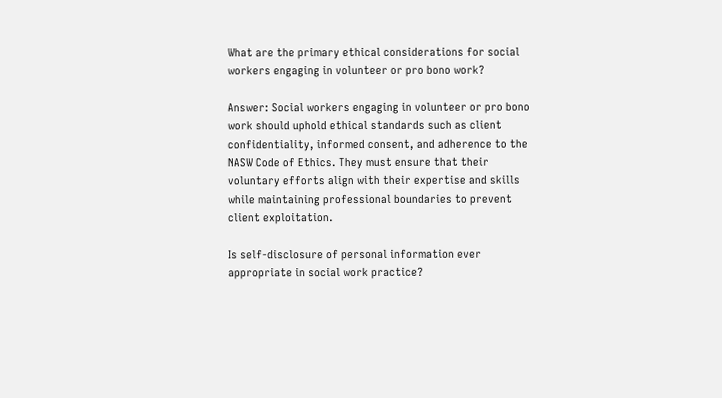What are the primary ethical considerations for social workers engaging in volunteer or pro bono work?

Answer: Social workers engaging in volunteer or pro bono work should uphold ethical standards such as client confidentiality, informed consent, and adherence to the NASW Code of Ethics. They must ensure that their voluntary efforts align with their expertise and skills while maintaining professional boundaries to prevent client exploitation.

Is self-disclosure of personal information ever appropriate in social work practice?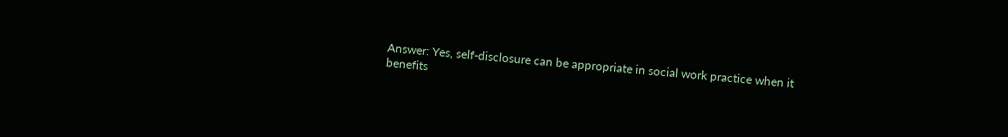Answer: Yes, self-disclosure can be appropriate in social work practice when it benefits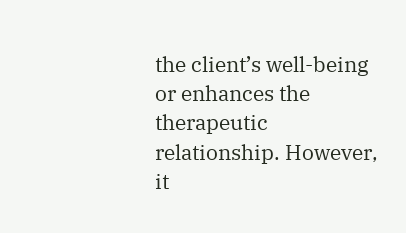the client’s well-being or enhances the therapeutic relationship. However, it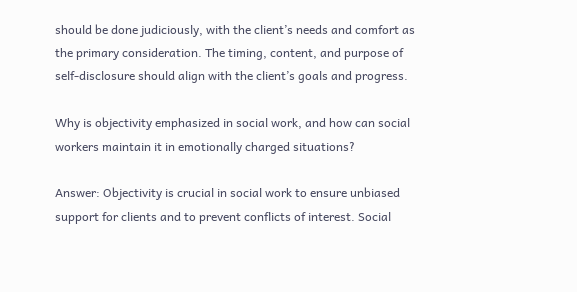should be done judiciously, with the client’s needs and comfort as the primary consideration. The timing, content, and purpose of self-disclosure should align with the client’s goals and progress.

Why is objectivity emphasized in social work, and how can social workers maintain it in emotionally charged situations?

Answer: Objectivity is crucial in social work to ensure unbiased support for clients and to prevent conflicts of interest. Social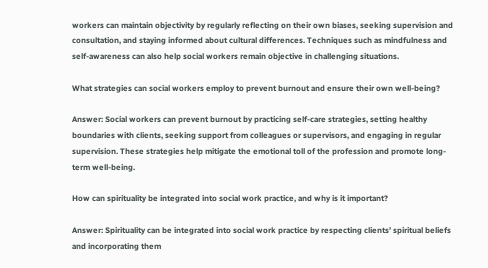workers can maintain objectivity by regularly reflecting on their own biases, seeking supervision and consultation, and staying informed about cultural differences. Techniques such as mindfulness and self-awareness can also help social workers remain objective in challenging situations.

What strategies can social workers employ to prevent burnout and ensure their own well-being?

Answer: Social workers can prevent burnout by practicing self-care strategies, setting healthy boundaries with clients, seeking support from colleagues or supervisors, and engaging in regular supervision. These strategies help mitigate the emotional toll of the profession and promote long-term well-being.

How can spirituality be integrated into social work practice, and why is it important?

Answer: Spirituality can be integrated into social work practice by respecting clients’ spiritual beliefs and incorporating them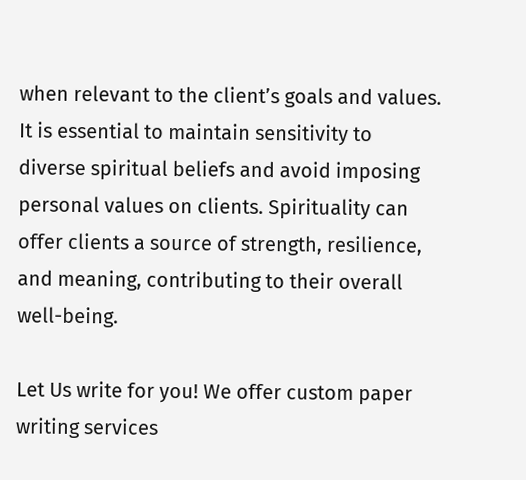when relevant to the client’s goals and values. It is essential to maintain sensitivity to diverse spiritual beliefs and avoid imposing personal values on clients. Spirituality can offer clients a source of strength, resilience, and meaning, contributing to their overall well-being.

Let Us write for you! We offer custom paper writing services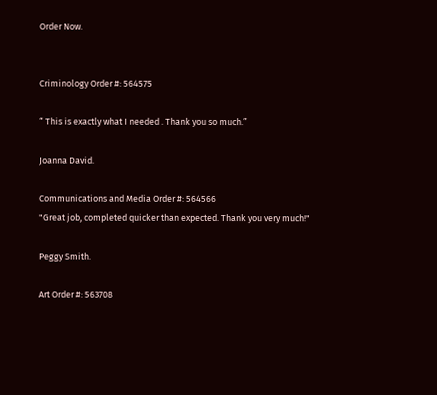Order Now.


Criminology Order #: 564575

“ This is exactly what I needed . Thank you so much.”

Joanna David.

Communications and Media Order #: 564566
"Great job, completed quicker than expected. Thank you very much!"

Peggy Smith.

Art Order #: 563708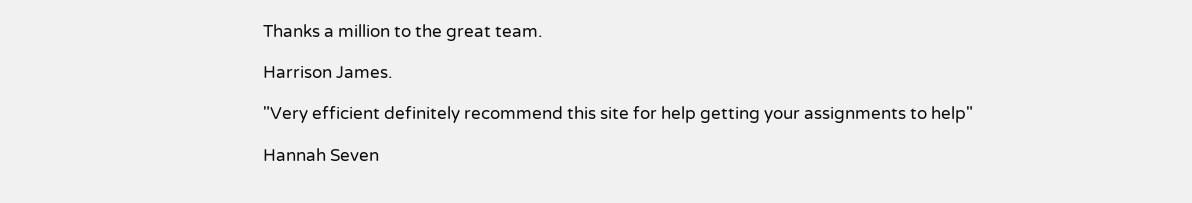Thanks a million to the great team.

Harrison James.

"Very efficient definitely recommend this site for help getting your assignments to help"

Hannah Seven